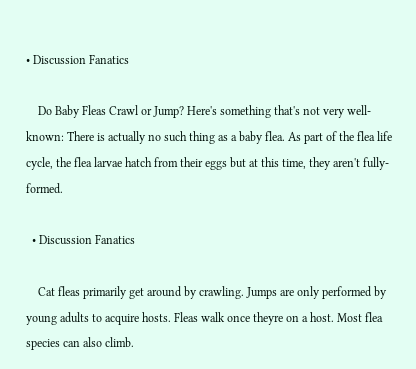• Discussion Fanatics

    Do Baby Fleas Crawl or Jump? Here's something that's not very well-known: There is actually no such thing as a baby flea. As part of the flea life cycle, the flea larvae hatch from their eggs but at this time, they aren't fully-formed.

  • Discussion Fanatics

    Cat fleas primarily get around by crawling. Jumps are only performed by young adults to acquire hosts. Fleas walk once theyre on a host. Most flea species can also climb.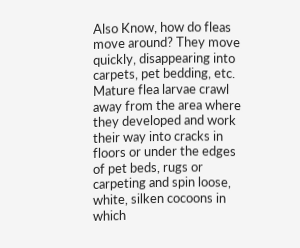Also Know, how do fleas move around? They move quickly, disappearing into carpets, pet bedding, etc. Mature flea larvae crawl away from the area where they developed and work their way into cracks in floors or under the edges of pet beds, rugs or carpeting and spin loose, white, silken cocoons in which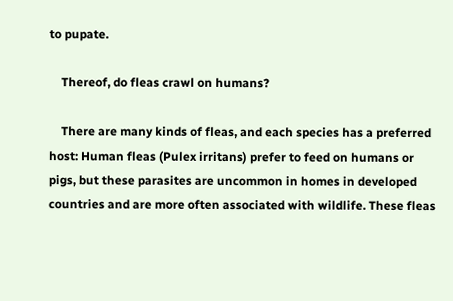to pupate.

    Thereof, do fleas crawl on humans?

    There are many kinds of fleas, and each species has a preferred host: Human fleas (Pulex irritans) prefer to feed on humans or pigs, but these parasites are uncommon in homes in developed countries and are more often associated with wildlife. These fleas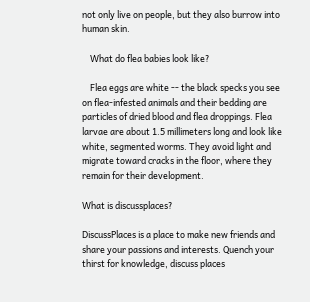not only live on people, but they also burrow into human skin.

    What do flea babies look like?

    Flea eggs are white -- the black specks you see on flea-infested animals and their bedding are particles of dried blood and flea droppings. Flea larvae are about 1.5 millimeters long and look like white, segmented worms. They avoid light and migrate toward cracks in the floor, where they remain for their development.

What is discussplaces?

DiscussPlaces is a place to make new friends and share your passions and interests. Quench your thirst for knowledge, discuss places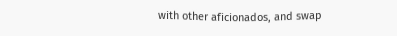with other aficionados, and swap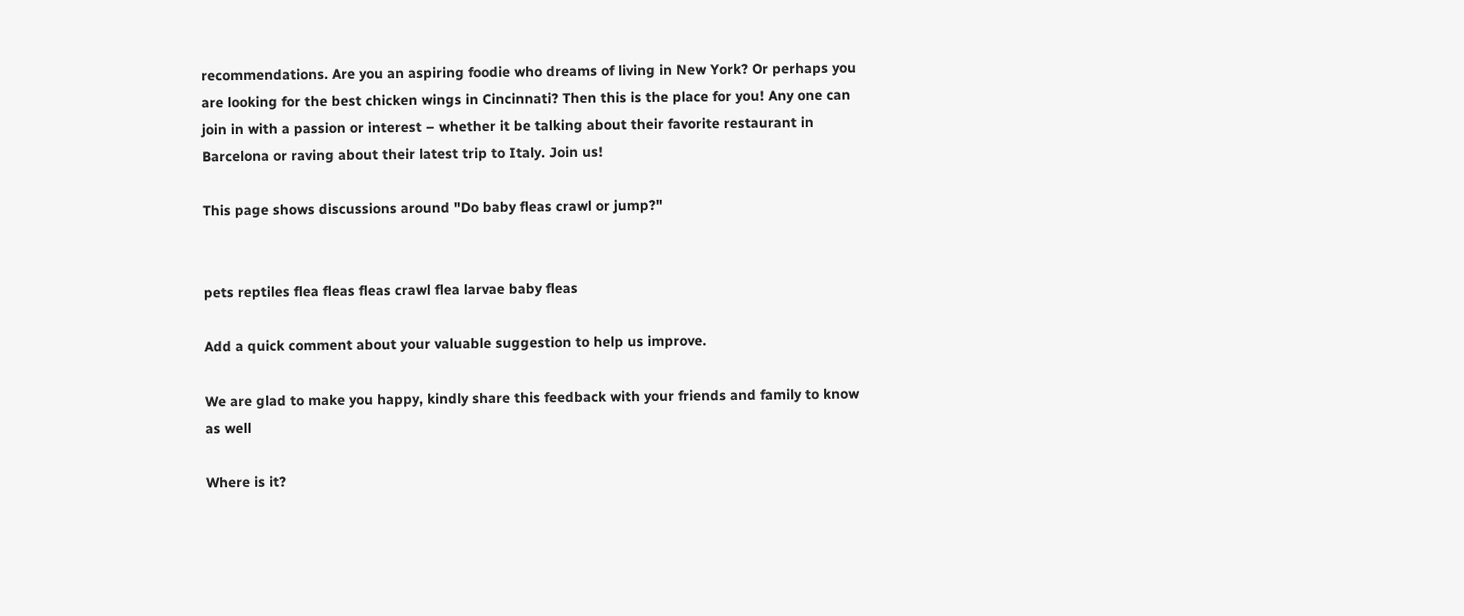recommendations. Are you an aspiring foodie who dreams of living in New York? Or perhaps you are looking for the best chicken wings in Cincinnati? Then this is the place for you! Any one can join in with a passion or interest – whether it be talking about their favorite restaurant in Barcelona or raving about their latest trip to Italy. Join us!

This page shows discussions around "Do baby fleas crawl or jump?"


pets reptiles flea fleas fleas crawl flea larvae baby fleas

Add a quick comment about your valuable suggestion to help us improve.

We are glad to make you happy, kindly share this feedback with your friends and family to know as well

Where is it?